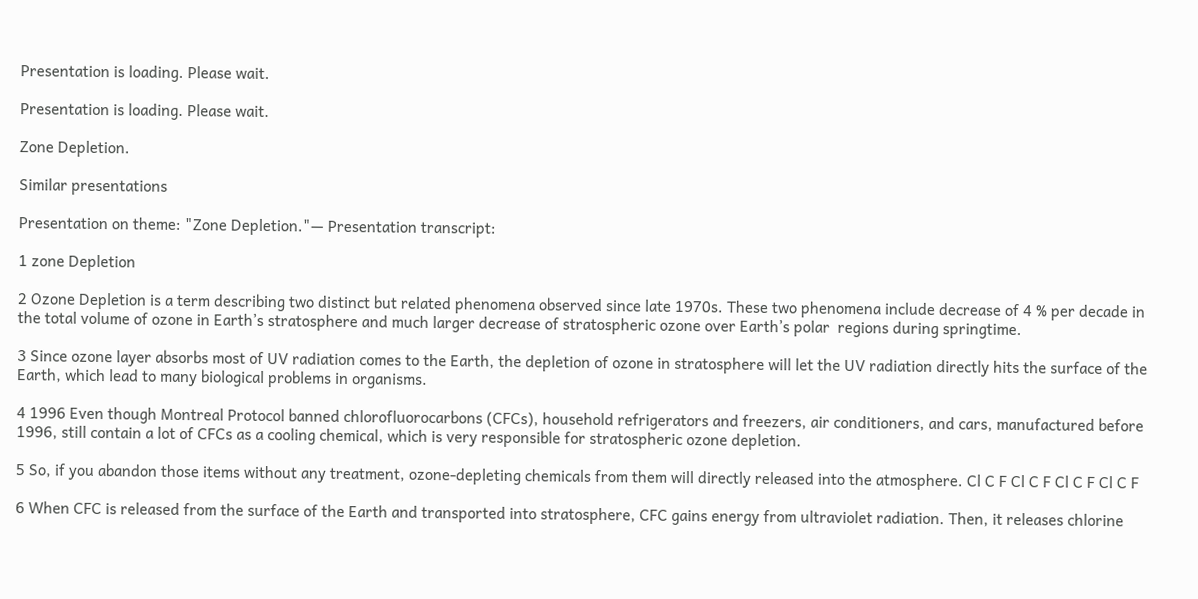Presentation is loading. Please wait.

Presentation is loading. Please wait.

Zone Depletion.

Similar presentations

Presentation on theme: "Zone Depletion."— Presentation transcript:

1 zone Depletion

2 Ozone Depletion is a term describing two distinct but related phenomena observed since late 1970s. These two phenomena include decrease of 4 % per decade in the total volume of ozone in Earth’s stratosphere and much larger decrease of stratospheric ozone over Earth’s polar  regions during springtime.

3 Since ozone layer absorbs most of UV radiation comes to the Earth, the depletion of ozone in stratosphere will let the UV radiation directly hits the surface of the Earth, which lead to many biological problems in organisms.

4 1996 Even though Montreal Protocol banned chlorofluorocarbons (CFCs), household refrigerators and freezers, air conditioners, and cars, manufactured before 1996, still contain a lot of CFCs as a cooling chemical, which is very responsible for stratospheric ozone depletion.

5 So, if you abandon those items without any treatment, ozone-depleting chemicals from them will directly released into the atmosphere. Cl C F Cl C F Cl C F Cl C F

6 When CFC is released from the surface of the Earth and transported into stratosphere, CFC gains energy from ultraviolet radiation. Then, it releases chlorine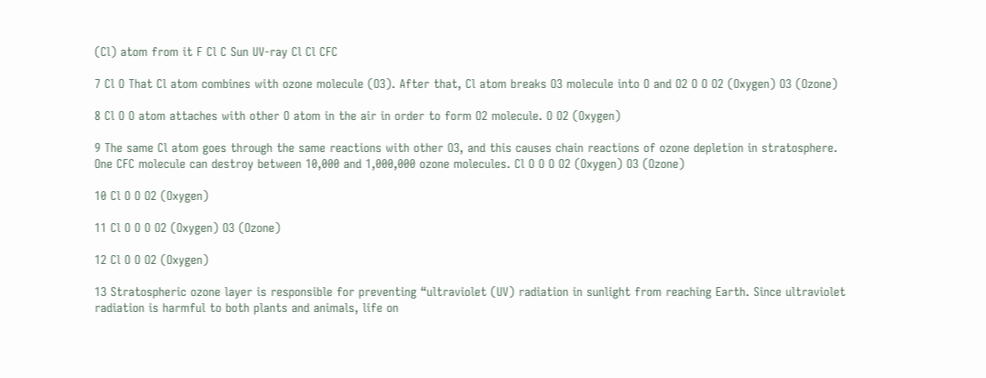(Cl) atom from it F Cl C Sun UV-ray Cl Cl CFC

7 Cl O That Cl atom combines with ozone molecule (O3). After that, Cl atom breaks O3 molecule into O and O2 O O O2 (Oxygen) O3 (Ozone)

8 Cl O O atom attaches with other O atom in the air in order to form O2 molecule. O O2 (Oxygen)

9 The same Cl atom goes through the same reactions with other O3, and this causes chain reactions of ozone depletion in stratosphere. One CFC molecule can destroy between 10,000 and 1,000,000 ozone molecules. Cl O O O O2 (Oxygen) O3 (Ozone)

10 Cl O O O2 (Oxygen)

11 Cl O O O O2 (Oxygen) O3 (Ozone)

12 Cl O O O2 (Oxygen)

13 Stratospheric ozone layer is responsible for preventing “ultraviolet (UV) radiation in sunlight from reaching Earth. Since ultraviolet radiation is harmful to both plants and animals, life on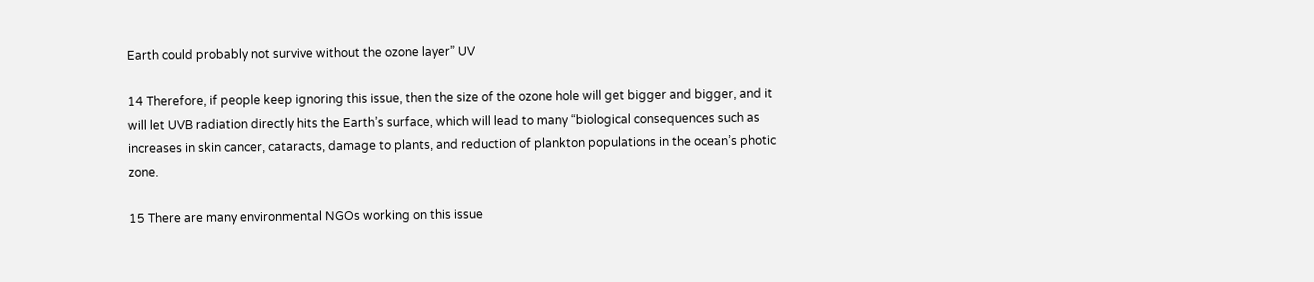Earth could probably not survive without the ozone layer” UV

14 Therefore, if people keep ignoring this issue, then the size of the ozone hole will get bigger and bigger, and it will let UVB radiation directly hits the Earth’s surface, which will lead to many “biological consequences such as increases in skin cancer, cataracts, damage to plants, and reduction of plankton populations in the ocean’s photic zone.

15 There are many environmental NGOs working on this issue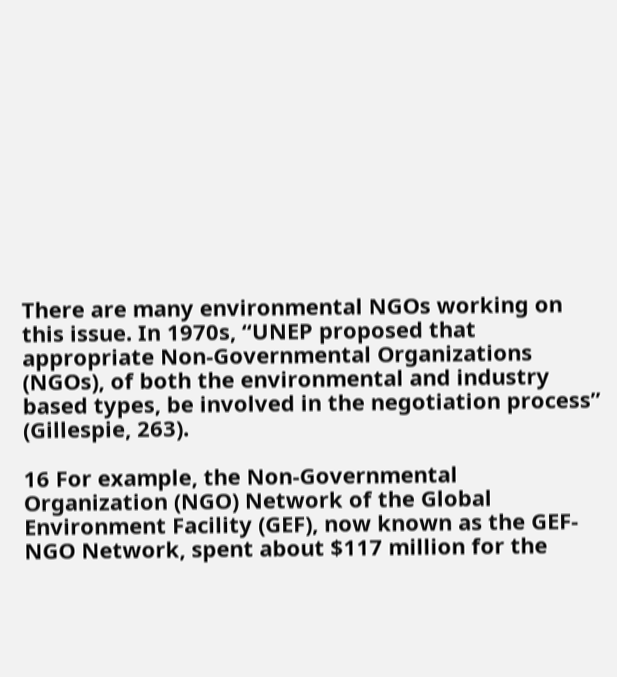There are many environmental NGOs working on this issue. In 1970s, “UNEP proposed that appropriate Non-Governmental Organizations (NGOs), of both the environmental and industry based types, be involved in the negotiation process” (Gillespie, 263).

16 For example, the Non-Governmental Organization (NGO) Network of the Global Environment Facility (GEF), now known as the GEF-NGO Network, spent about $117 million for the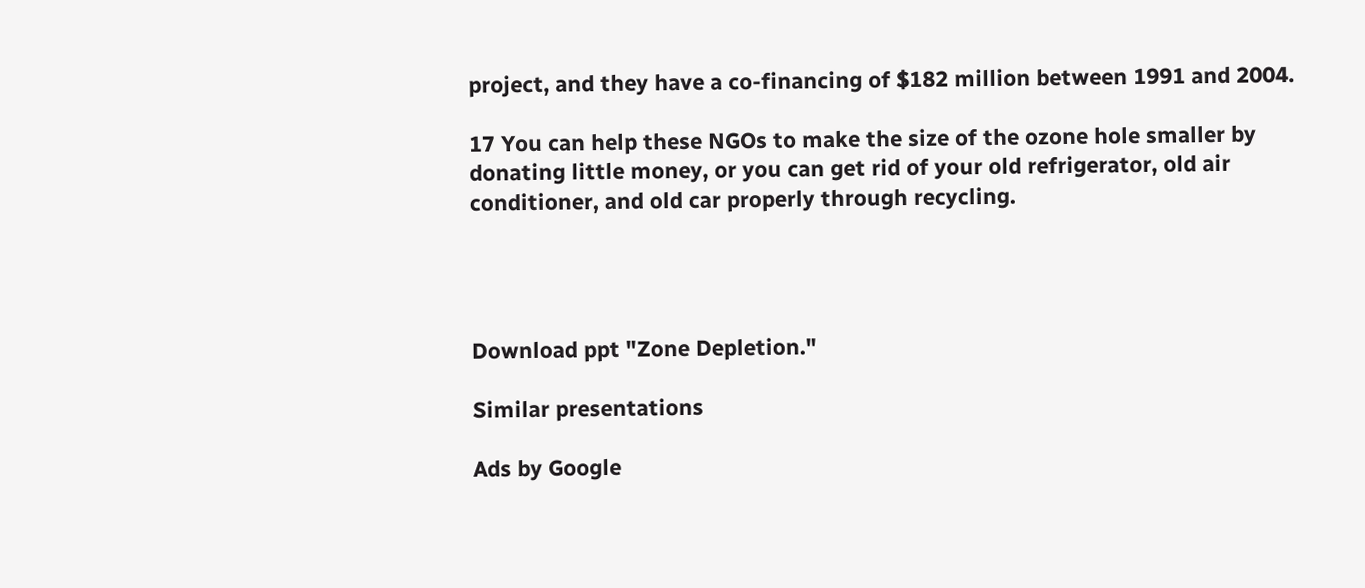project, and they have a co-financing of $182 million between 1991 and 2004.

17 You can help these NGOs to make the size of the ozone hole smaller by donating little money, or you can get rid of your old refrigerator, old air conditioner, and old car properly through recycling.




Download ppt "Zone Depletion."

Similar presentations

Ads by Google